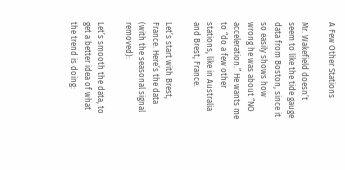A Few Other Stations

Mr. Wakefield doesn’t seem to like the tide gauge data from Boston, since it so easily shows how wrong he was about “NO acceleration.” He wants me to “do a few other stations, like in Australia and Brest, France.

Let’s start with Brest, France. Here’s the data (with the seasonal signal removed):

Let’s smooth the data, to get a better idea of what the trend is doing: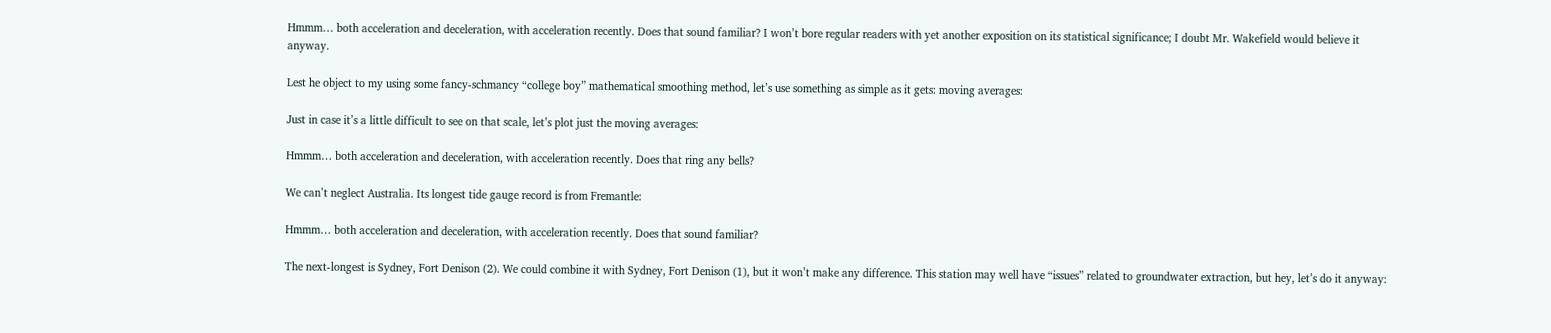Hmmm… both acceleration and deceleration, with acceleration recently. Does that sound familiar? I won’t bore regular readers with yet another exposition on its statistical significance; I doubt Mr. Wakefield would believe it anyway.

Lest he object to my using some fancy-schmancy “college boy” mathematical smoothing method, let’s use something as simple as it gets: moving averages:

Just in case it’s a little difficult to see on that scale, let’s plot just the moving averages:

Hmmm… both acceleration and deceleration, with acceleration recently. Does that ring any bells?

We can’t neglect Australia. Its longest tide gauge record is from Fremantle:

Hmmm… both acceleration and deceleration, with acceleration recently. Does that sound familiar?

The next-longest is Sydney, Fort Denison (2). We could combine it with Sydney, Fort Denison (1), but it won’t make any difference. This station may well have “issues” related to groundwater extraction, but hey, let’s do it anyway: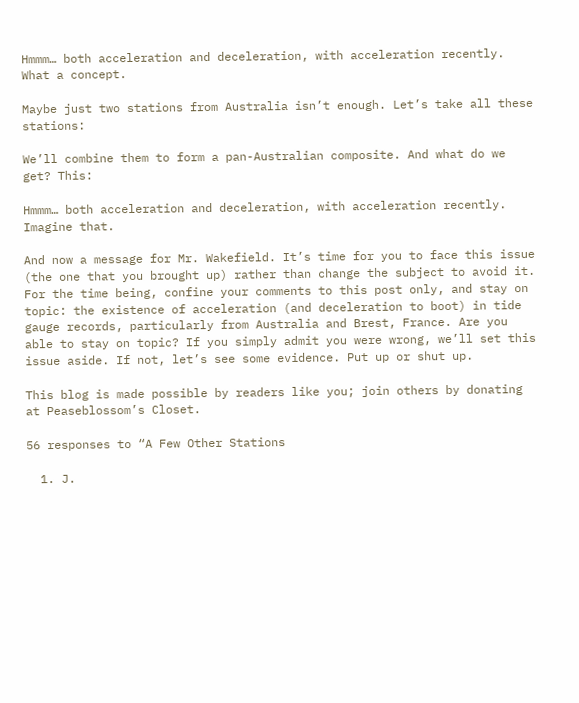Hmmm… both acceleration and deceleration, with acceleration recently. What a concept.

Maybe just two stations from Australia isn’t enough. Let’s take all these stations:

We’ll combine them to form a pan-Australian composite. And what do we get? This:

Hmmm… both acceleration and deceleration, with acceleration recently. Imagine that.

And now a message for Mr. Wakefield. It’s time for you to face this issue (the one that you brought up) rather than change the subject to avoid it. For the time being, confine your comments to this post only, and stay on topic: the existence of acceleration (and deceleration to boot) in tide gauge records, particularly from Australia and Brest, France. Are you able to stay on topic? If you simply admit you were wrong, we’ll set this issue aside. If not, let’s see some evidence. Put up or shut up.

This blog is made possible by readers like you; join others by donating at Peaseblossom’s Closet.

56 responses to “A Few Other Stations

  1. J.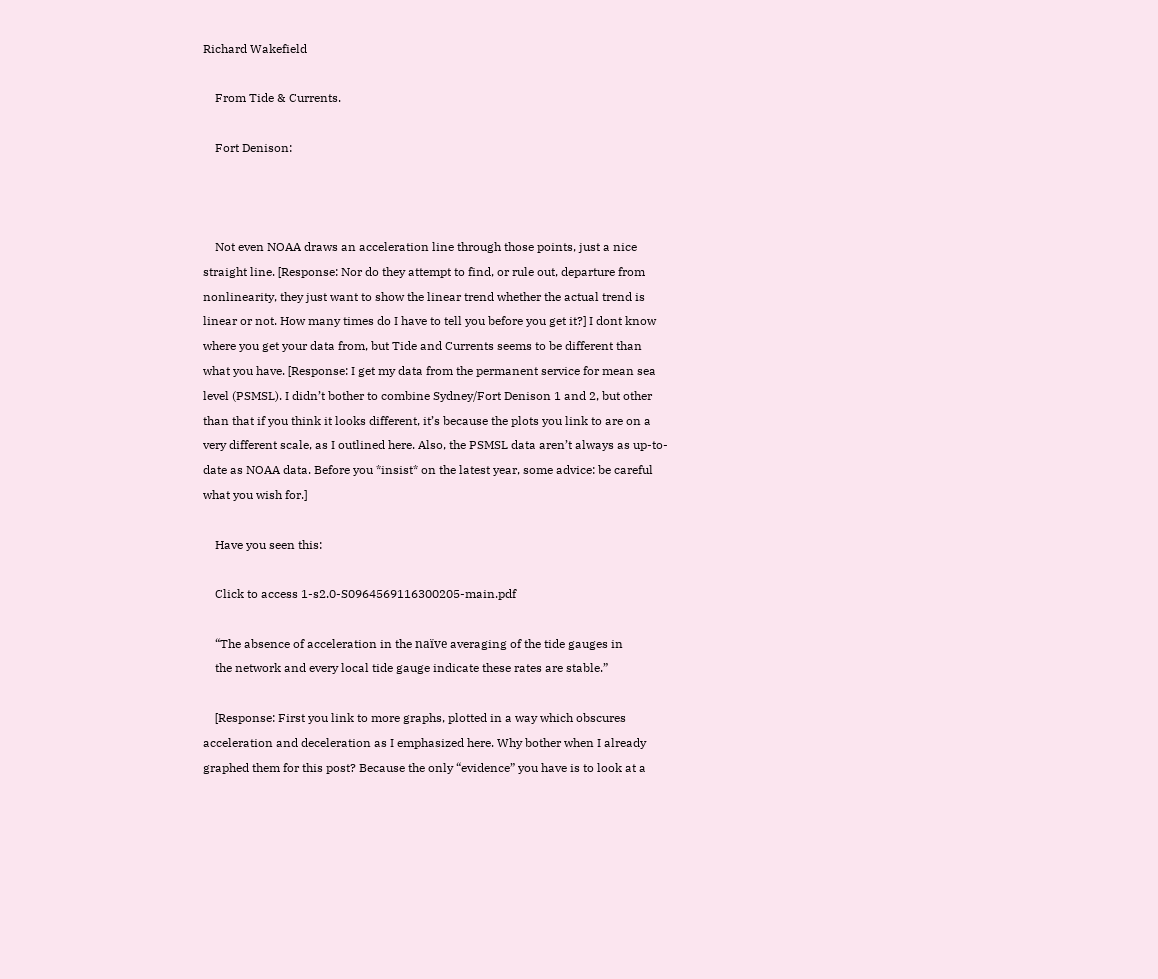Richard Wakefield

    From Tide & Currents.

    Fort Denison:



    Not even NOAA draws an acceleration line through those points, just a nice straight line. [Response: Nor do they attempt to find, or rule out, departure from nonlinearity, they just want to show the linear trend whether the actual trend is linear or not. How many times do I have to tell you before you get it?] I dont know where you get your data from, but Tide and Currents seems to be different than what you have. [Response: I get my data from the permanent service for mean sea level (PSMSL). I didn’t bother to combine Sydney/Fort Denison 1 and 2, but other than that if you think it looks different, it’s because the plots you link to are on a very different scale, as I outlined here. Also, the PSMSL data aren’t always as up-to-date as NOAA data. Before you *insist* on the latest year, some advice: be careful what you wish for.]

    Have you seen this:

    Click to access 1-s2.0-S0964569116300205-main.pdf

    “The absence of acceleration in the naïve averaging of the tide gauges in
    the network and every local tide gauge indicate these rates are stable.”

    [Response: First you link to more graphs, plotted in a way which obscures acceleration and deceleration as I emphasized here. Why bother when I already graphed them for this post? Because the only “evidence” you have is to look at a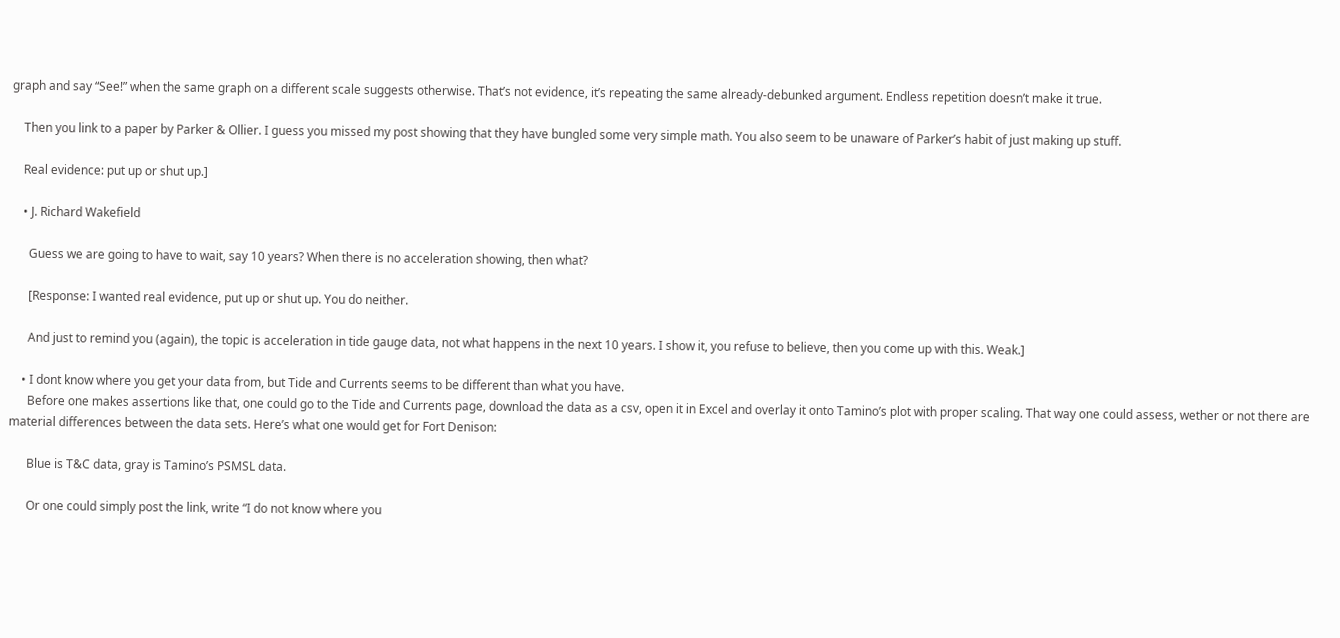graph and say “See!” when the same graph on a different scale suggests otherwise. That’s not evidence, it’s repeating the same already-debunked argument. Endless repetition doesn’t make it true.

    Then you link to a paper by Parker & Ollier. I guess you missed my post showing that they have bungled some very simple math. You also seem to be unaware of Parker’s habit of just making up stuff.

    Real evidence: put up or shut up.]

    • J. Richard Wakefield

      Guess we are going to have to wait, say 10 years? When there is no acceleration showing, then what?

      [Response: I wanted real evidence, put up or shut up. You do neither.

      And just to remind you (again), the topic is acceleration in tide gauge data, not what happens in the next 10 years. I show it, you refuse to believe, then you come up with this. Weak.]

    • I dont know where you get your data from, but Tide and Currents seems to be different than what you have.
      Before one makes assertions like that, one could go to the Tide and Currents page, download the data as a csv, open it in Excel and overlay it onto Tamino’s plot with proper scaling. That way one could assess, wether or not there are material differences between the data sets. Here’s what one would get for Fort Denison:

      Blue is T&C data, gray is Tamino’s PSMSL data.

      Or one could simply post the link, write “I do not know where you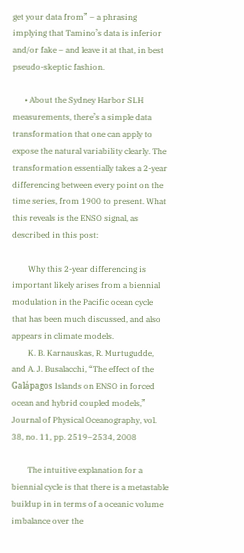get your data from” – a phrasing implying that Tamino’s data is inferior and/or fake – and leave it at that, in best pseudo-skeptic fashion.

      • About the Sydney Harbor SLH measurements, there’s a simple data transformation that one can apply to expose the natural variability clearly. The transformation essentially takes a 2-year differencing between every point on the time series, from 1900 to present. What this reveals is the ENSO signal, as described in this post:

        Why this 2-year differencing is important likely arises from a biennial modulation in the Pacific ocean cycle that has been much discussed, and also appears in climate models.
        K. B. Karnauskas, R. Murtugudde, and A. J. Busalacchi, “The effect of the Galápagos Islands on ENSO in forced ocean and hybrid coupled models,” Journal of Physical Oceanography, vol. 38, no. 11, pp. 2519–2534, 2008

        The intuitive explanation for a biennial cycle is that there is a metastable buildup in in terms of a oceanic volume imbalance over the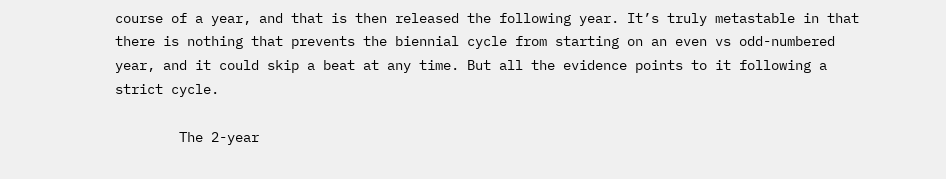course of a year, and that is then released the following year. It’s truly metastable in that there is nothing that prevents the biennial cycle from starting on an even vs odd-numbered year, and it could skip a beat at any time. But all the evidence points to it following a strict cycle.

        The 2-year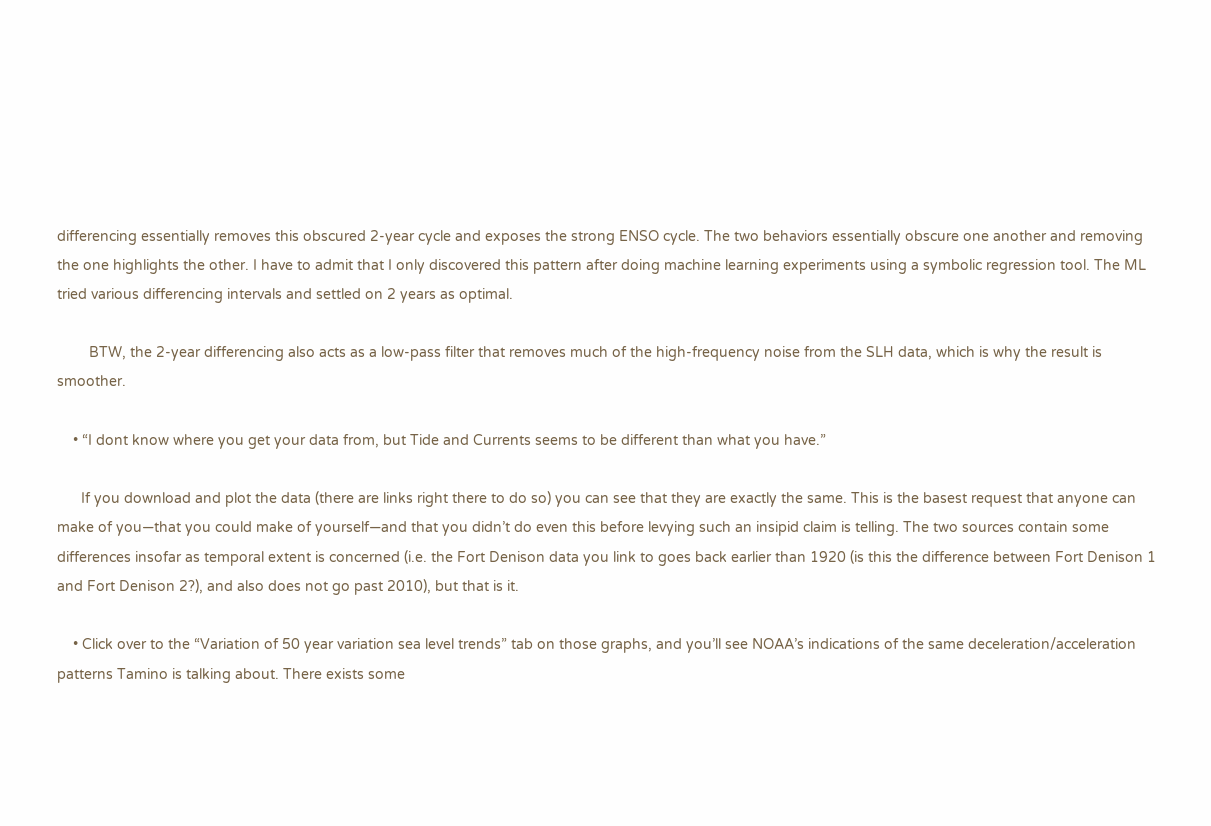differencing essentially removes this obscured 2-year cycle and exposes the strong ENSO cycle. The two behaviors essentially obscure one another and removing the one highlights the other. I have to admit that I only discovered this pattern after doing machine learning experiments using a symbolic regression tool. The ML tried various differencing intervals and settled on 2 years as optimal.

        BTW, the 2-year differencing also acts as a low-pass filter that removes much of the high-frequency noise from the SLH data, which is why the result is smoother.

    • “I dont know where you get your data from, but Tide and Currents seems to be different than what you have.”

      If you download and plot the data (there are links right there to do so) you can see that they are exactly the same. This is the basest request that anyone can make of you—that you could make of yourself—and that you didn’t do even this before levying such an insipid claim is telling. The two sources contain some differences insofar as temporal extent is concerned (i.e. the Fort Denison data you link to goes back earlier than 1920 (is this the difference between Fort Denison 1 and Fort Denison 2?), and also does not go past 2010), but that is it.

    • Click over to the “Variation of 50 year variation sea level trends” tab on those graphs, and you’ll see NOAA’s indications of the same deceleration/acceleration patterns Tamino is talking about. There exists some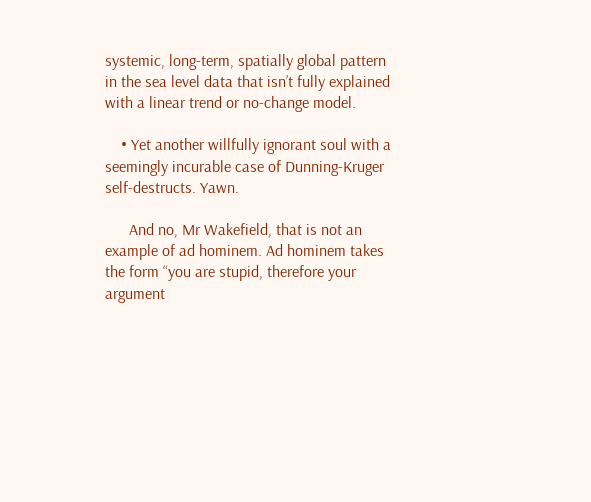systemic, long-term, spatially global pattern in the sea level data that isn’t fully explained with a linear trend or no-change model.

    • Yet another willfully ignorant soul with a seemingly incurable case of Dunning-Kruger self-destructs. Yawn.

      And no, Mr Wakefield, that is not an example of ad hominem. Ad hominem takes the form “you are stupid, therefore your argument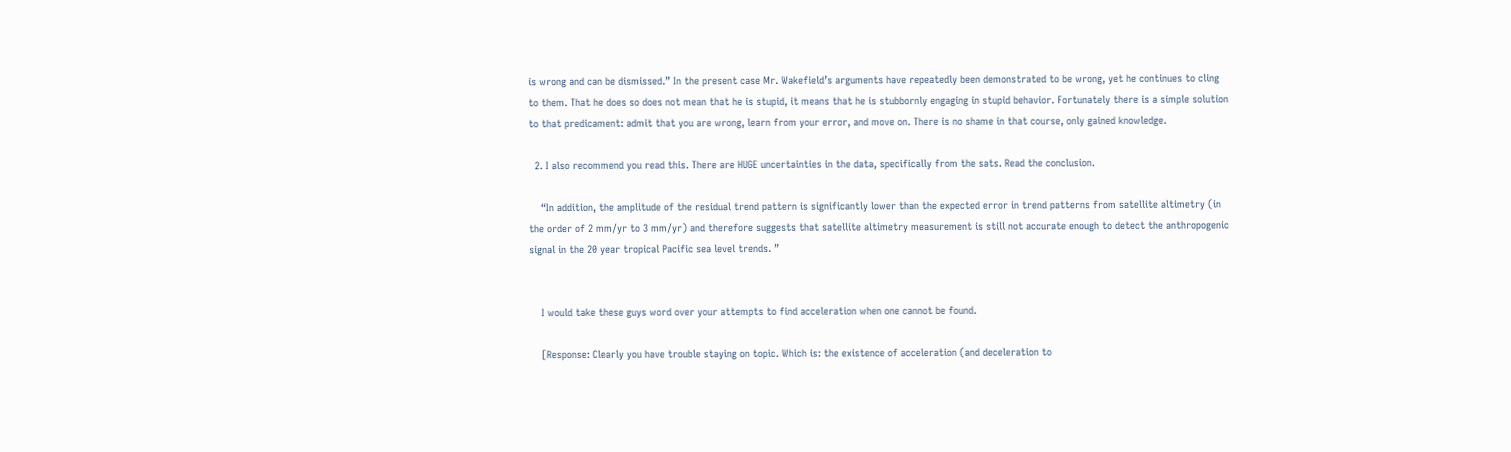is wrong and can be dismissed.” In the present case Mr. Wakefield’s arguments have repeatedly been demonstrated to be wrong, yet he continues to cling to them. That he does so does not mean that he is stupid, it means that he is stubbornly engaging in stupid behavior. Fortunately there is a simple solution to that predicament: admit that you are wrong, learn from your error, and move on. There is no shame in that course, only gained knowledge.

  2. I also recommend you read this. There are HUGE uncertainties in the data, specifically from the sats. Read the conclusion.

    “In addition, the amplitude of the residual trend pattern is significantly lower than the expected error in trend patterns from satellite altimetry (in the order of 2 mm/yr to 3 mm/yr) and therefore suggests that satellite altimetry measurement is still not accurate enough to detect the anthropogenic signal in the 20 year tropical Pacific sea level trends. ”


    I would take these guys word over your attempts to find acceleration when one cannot be found.

    [Response: Clearly you have trouble staying on topic. Which is: the existence of acceleration (and deceleration to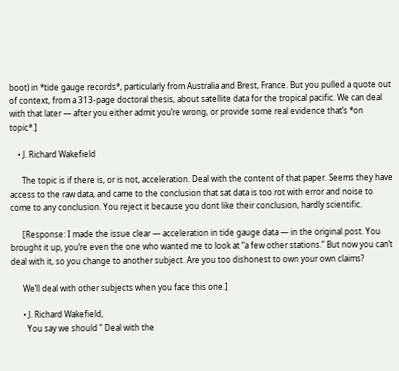boot) in *tide gauge records*, particularly from Australia and Brest, France. But you pulled a quote out of context, from a 313-page doctoral thesis, about satellite data for the tropical pacific. We can deal with that later — after you either admit you’re wrong, or provide some real evidence that’s *on topic*.]

    • J. Richard Wakefield

      The topic is if there is, or is not, acceleration. Deal with the content of that paper. Seems they have access to the raw data, and came to the conclusion that sat data is too rot with error and noise to come to any conclusion. You reject it because you dont like their conclusion, hardly scientific.

      [Response: I made the issue clear — acceleration in tide gauge data — in the original post. You brought it up, you’re even the one who wanted me to look at “a few other stations.” But now you can’t deal with it, so you change to another subject. Are you too dishonest to own your own claims?

      We’ll deal with other subjects when you face this one.]

      • J. Richard Wakefield,
        You say we should ” Deal with the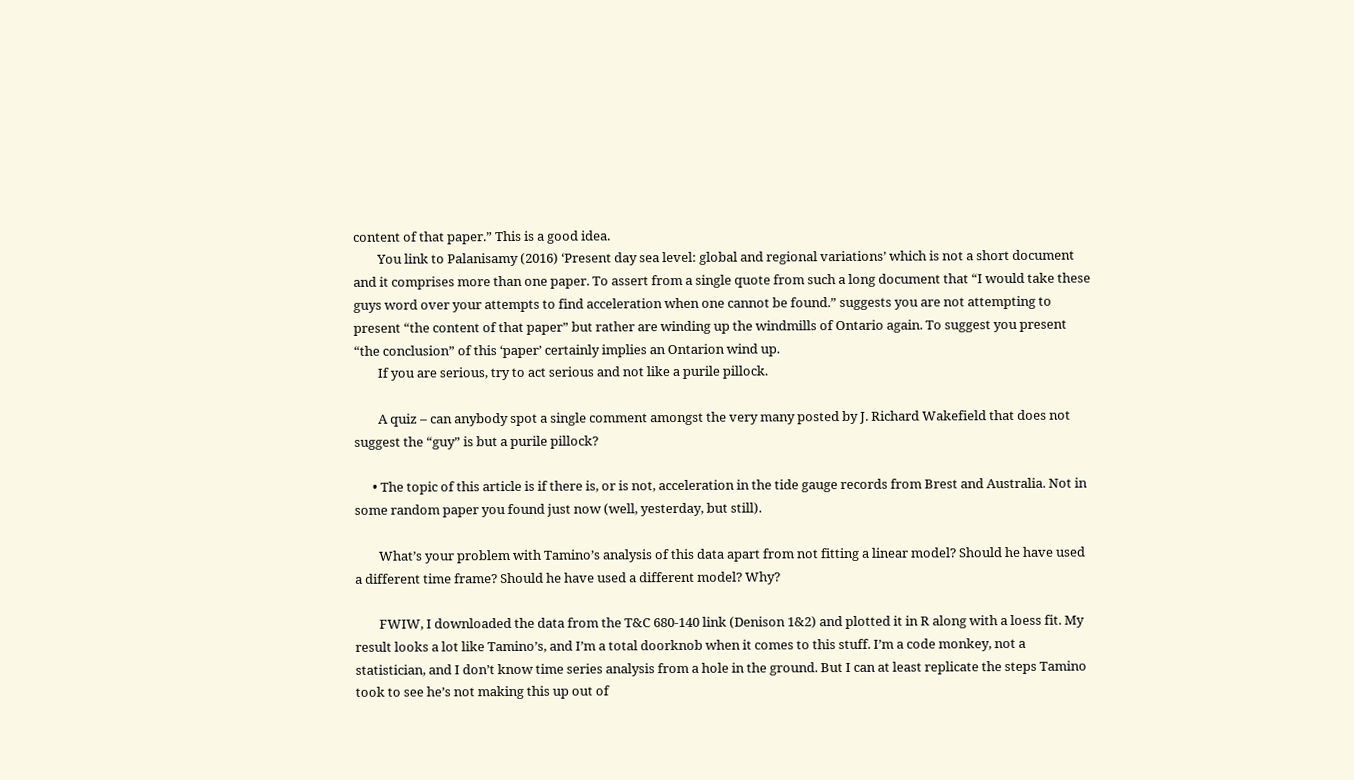content of that paper.” This is a good idea.
        You link to Palanisamy (2016) ‘Present day sea level: global and regional variations’ which is not a short document and it comprises more than one paper. To assert from a single quote from such a long document that “I would take these guys word over your attempts to find acceleration when one cannot be found.” suggests you are not attempting to present “the content of that paper” but rather are winding up the windmills of Ontario again. To suggest you present “the conclusion” of this ‘paper’ certainly implies an Ontarion wind up.
        If you are serious, try to act serious and not like a purile pillock.

        A quiz – can anybody spot a single comment amongst the very many posted by J. Richard Wakefield that does not suggest the “guy” is but a purile pillock?

      • The topic of this article is if there is, or is not, acceleration in the tide gauge records from Brest and Australia. Not in some random paper you found just now (well, yesterday, but still).

        What’s your problem with Tamino’s analysis of this data apart from not fitting a linear model? Should he have used a different time frame? Should he have used a different model? Why?

        FWIW, I downloaded the data from the T&C 680-140 link (Denison 1&2) and plotted it in R along with a loess fit. My result looks a lot like Tamino’s, and I’m a total doorknob when it comes to this stuff. I’m a code monkey, not a statistician, and I don’t know time series analysis from a hole in the ground. But I can at least replicate the steps Tamino took to see he’s not making this up out of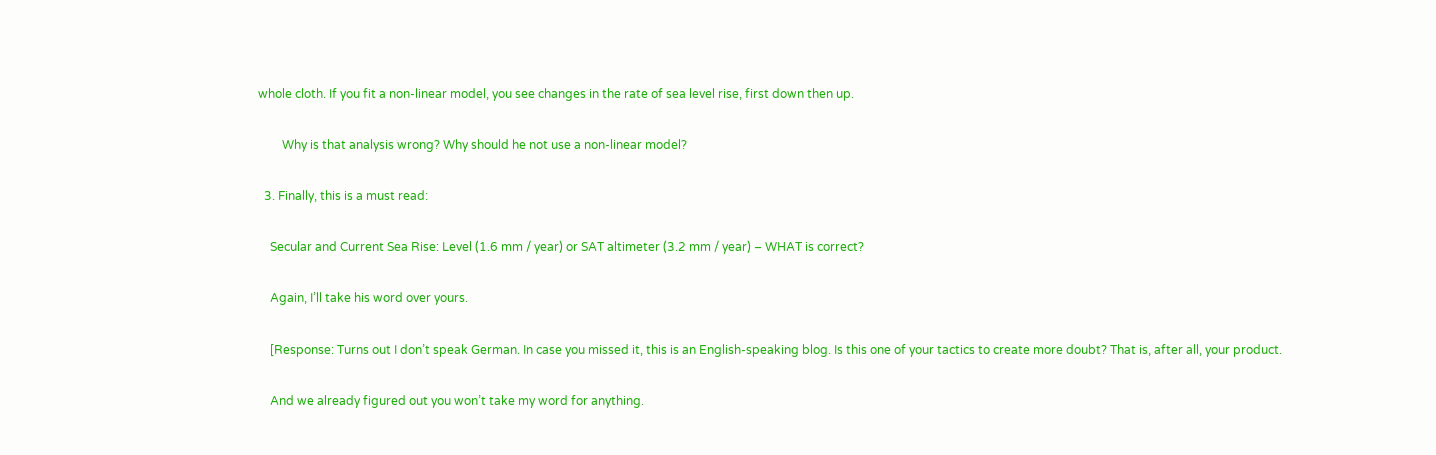whole cloth. If you fit a non-linear model, you see changes in the rate of sea level rise, first down then up.

        Why is that analysis wrong? Why should he not use a non-linear model?

  3. Finally, this is a must read:

    Secular and Current Sea Rise: Level (1.6 mm / year) or SAT altimeter (3.2 mm / year) – WHAT is correct?

    Again, I’ll take his word over yours.

    [Response: Turns out I don’t speak German. In case you missed it, this is an English-speaking blog. Is this one of your tactics to create more doubt? That is, after all, your product.

    And we already figured out you won’t take my word for anything.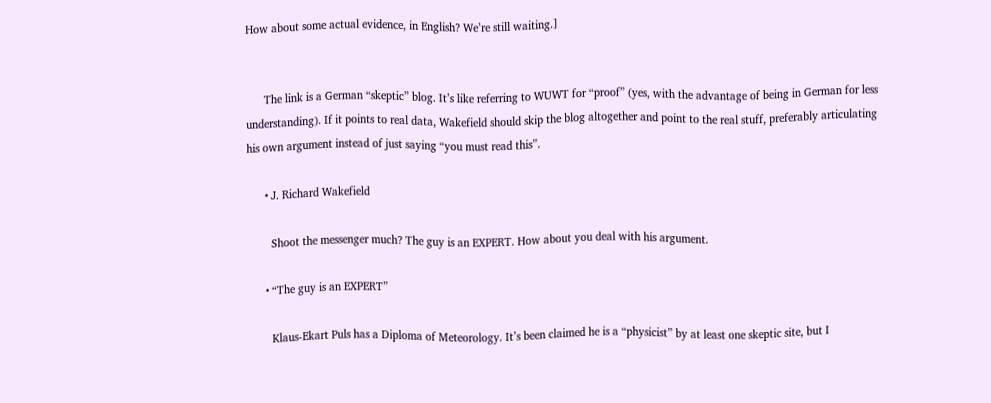How about some actual evidence, in English? We’re still waiting.]


      The link is a German “skeptic” blog. It’s like referring to WUWT for “proof” (yes, with the advantage of being in German for less understanding). If it points to real data, Wakefield should skip the blog altogether and point to the real stuff, preferably articulating his own argument instead of just saying “you must read this”.

      • J. Richard Wakefield

        Shoot the messenger much? The guy is an EXPERT. How about you deal with his argument.

      • “The guy is an EXPERT”

        Klaus-Ekart Puls has a Diploma of Meteorology. It’s been claimed he is a “physicist” by at least one skeptic site, but I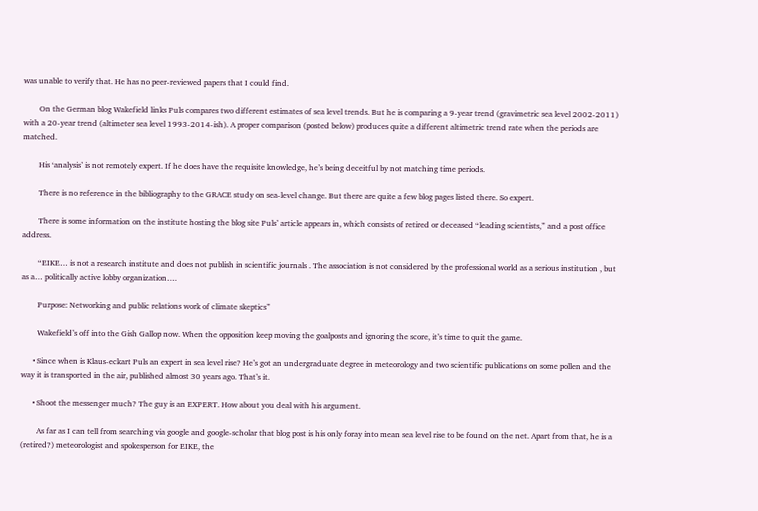was unable to verify that. He has no peer-reviewed papers that I could find.

        On the German blog Wakefield links Puls compares two different estimates of sea level trends. But he is comparing a 9-year trend (gravimetric sea level 2002-2011) with a 20-year trend (altimeter sea level 1993-2014-ish). A proper comparison (posted below) produces quite a different altimetric trend rate when the periods are matched.

        His ‘analysis’ is not remotely expert. If he does have the requisite knowledge, he’s being deceitful by not matching time periods.

        There is no reference in the bibliography to the GRACE study on sea-level change. But there are quite a few blog pages listed there. So expert.

        There is some information on the institute hosting the blog site Puls’ article appears in, which consists of retired or deceased “leading scientists,” and a post office address.

        “EIKE… is not a research institute and does not publish in scientific journals . The association is not considered by the professional world as a serious institution , but as a… politically active lobby organization….

        Purpose: Networking and public relations work of climate skeptics”

        Wakefield’s off into the Gish Gallop now. When the opposition keep moving the goalposts and ignoring the score, it’s time to quit the game.

      • Since when is Klaus-eckart Puls an expert in sea level rise? He’s got an undergraduate degree in meteorology and two scientific publications on some pollen and the way it is transported in the air, published almost 30 years ago. That’s it.

      • Shoot the messenger much? The guy is an EXPERT. How about you deal with his argument.

        As far as I can tell from searching via google and google-scholar that blog post is his only foray into mean sea level rise to be found on the net. Apart from that, he is a (retired?) meteorologist and spokesperson for EIKE, the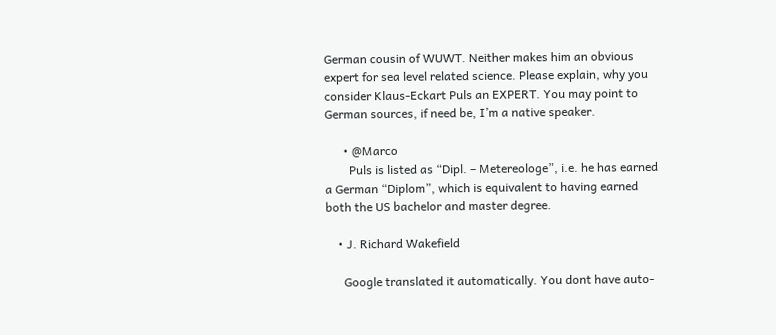German cousin of WUWT. Neither makes him an obvious expert for sea level related science. Please explain, why you consider Klaus-Eckart Puls an EXPERT. You may point to German sources, if need be, I’m a native speaker.

      • @Marco
        Puls is listed as “Dipl. – Metereologe”, i.e. he has earned a German “Diplom”, which is equivalent to having earned both the US bachelor and master degree.

    • J. Richard Wakefield

      Google translated it automatically. You dont have auto-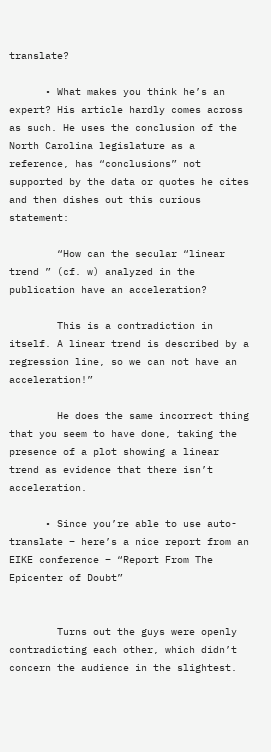translate?

      • What makes you think he’s an expert? His article hardly comes across as such. He uses the conclusion of the North Carolina legislature as a reference, has “conclusions” not supported by the data or quotes he cites and then dishes out this curious statement:

        “How can the secular “linear trend ” (cf. w) analyzed in the publication have an acceleration?

        This is a contradiction in itself. A linear trend is described by a regression line, so we can not have an acceleration!”

        He does the same incorrect thing that you seem to have done, taking the presence of a plot showing a linear trend as evidence that there isn’t acceleration.

      • Since you’re able to use auto-translate – here’s a nice report from an EIKE conference – “Report From The Epicenter of Doubt”


        Turns out the guys were openly contradicting each other, which didn’t concern the audience in the slightest.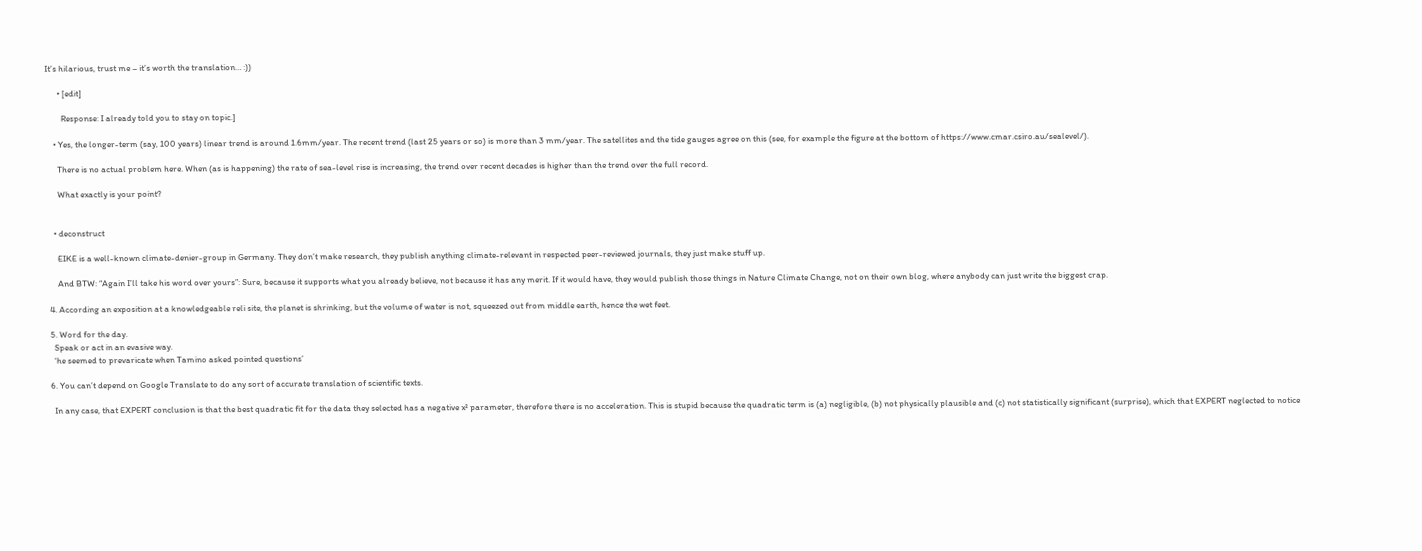It’s hilarious, trust me – it’s worth the translation… :))

      • [edit]

        Response: I already told you to stay on topic.]

    • Yes, the longer-term (say, 100 years) linear trend is around 1.6mm/year. The recent trend (last 25 years or so) is more than 3 mm/year. The satellites and the tide gauges agree on this (see, for example the figure at the bottom of https://www.cmar.csiro.au/sealevel/).

      There is no actual problem here. When (as is happening) the rate of sea-level rise is increasing, the trend over recent decades is higher than the trend over the full record.

      What exactly is your point?


    • deconstruct

      EIKE is a well-known climate-denier-group in Germany. They don’t make research, they publish anything climate-relevant in respected peer-reviewed journals, they just make stuff up.

      And BTW: “Again I’ll take his word over yours”: Sure, because it supports what you already believe, not because it has any merit. If it would have, they would publish those things in Nature Climate Change, not on their own blog, where anybody can just write the biggest crap.

  4. According an exposition at a knowledgeable reli site, the planet is shrinking, but the volume of water is not, squeezed out from middle earth, hence the wet feet.

  5. Word for the day.
    Speak or act in an evasive way.
    ‘he seemed to prevaricate when Tamino asked pointed questions’

  6. You can’t depend on Google Translate to do any sort of accurate translation of scientific texts.

    In any case, that EXPERT conclusion is that the best quadratic fit for the data they selected has a negative x² parameter, therefore there is no acceleration. This is stupid because the quadratic term is (a) negligible, (b) not physically plausible and (c) not statistically significant (surprise), which that EXPERT neglected to notice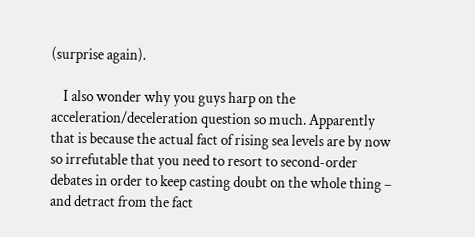(surprise again).

    I also wonder why you guys harp on the acceleration/deceleration question so much. Apparently that is because the actual fact of rising sea levels are by now so irrefutable that you need to resort to second-order debates in order to keep casting doubt on the whole thing – and detract from the fact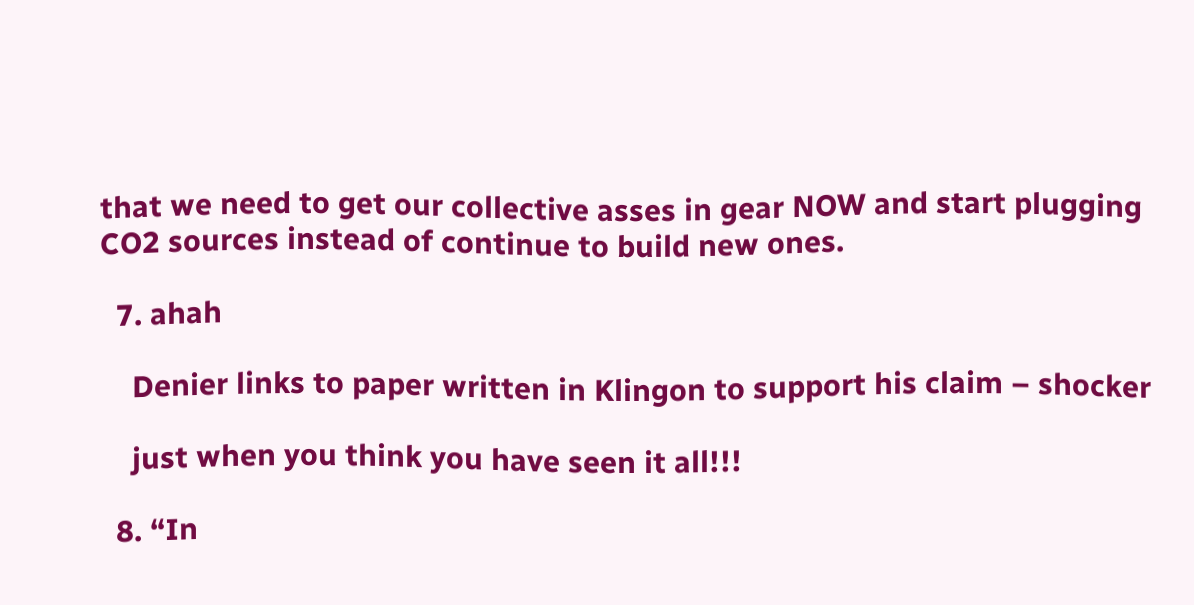that we need to get our collective asses in gear NOW and start plugging CO2 sources instead of continue to build new ones.

  7. ahah

    Denier links to paper written in Klingon to support his claim – shocker

    just when you think you have seen it all!!!

  8. “In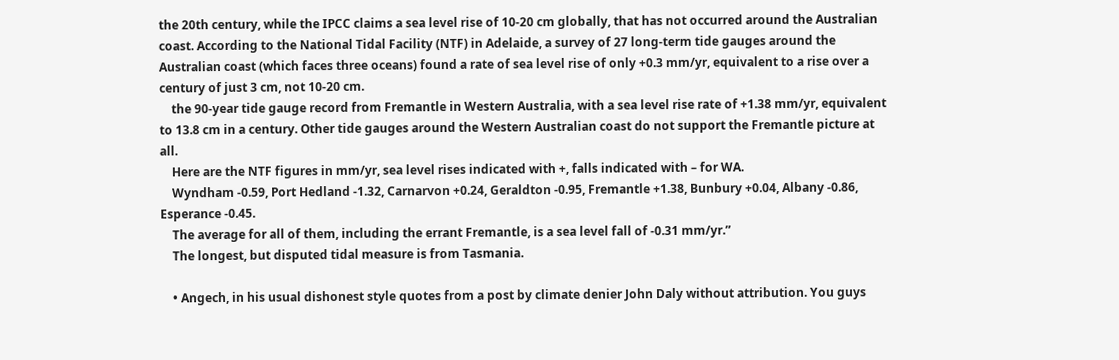the 20th century, while the IPCC claims a sea level rise of 10-20 cm globally, that has not occurred around the Australian coast. According to the National Tidal Facility (NTF) in Adelaide, a survey of 27 long-term tide gauges around the Australian coast (which faces three oceans) found a rate of sea level rise of only +0.3 mm/yr, equivalent to a rise over a century of just 3 cm, not 10-20 cm.
    the 90-year tide gauge record from Fremantle in Western Australia, with a sea level rise rate of +1.38 mm/yr, equivalent to 13.8 cm in a century. Other tide gauges around the Western Australian coast do not support the Fremantle picture at all.
    Here are the NTF figures in mm/yr, sea level rises indicated with +, falls indicated with – for WA.
    Wyndham -0.59, Port Hedland -1.32, Carnarvon +0.24, Geraldton -0.95, Fremantle +1.38, Bunbury +0.04, Albany -0.86, Esperance -0.45.
    The average for all of them, including the errant Fremantle, is a sea level fall of -0.31 mm/yr.”
    The longest, but disputed tidal measure is from Tasmania.

    • Angech, in his usual dishonest style quotes from a post by climate denier John Daly without attribution. You guys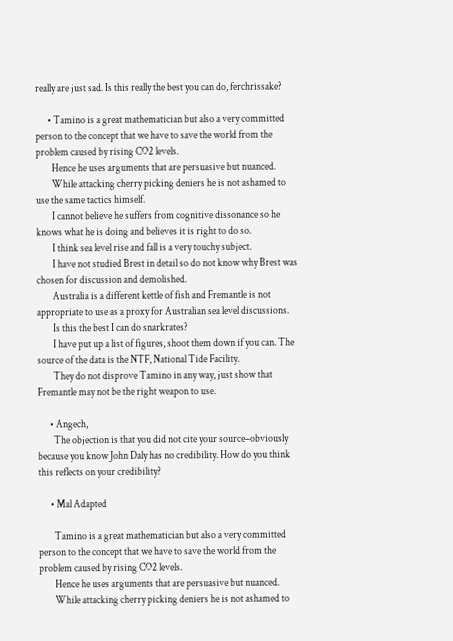really are just sad. Is this really the best you can do, ferchrissake?

      • Tamino is a great mathematician but also a very committed person to the concept that we have to save the world from the problem caused by rising CO2 levels.
        Hence he uses arguments that are persuasive but nuanced.
        While attacking cherry picking deniers he is not ashamed to use the same tactics himself.
        I cannot believe he suffers from cognitive dissonance so he knows what he is doing and believes it is right to do so.
        I think sea level rise and fall is a very touchy subject.
        I have not studied Brest in detail so do not know why Brest was chosen for discussion and demolished.
        Australia is a different kettle of fish and Fremantle is not appropriate to use as a proxy for Australian sea level discussions.
        Is this the best I can do snarkrates?
        I have put up a list of figures, shoot them down if you can. The source of the data is the NTF, National Tide Facility.
        They do not disprove Tamino in any way, just show that Fremantle may not be the right weapon to use.

      • Angech,
        The objection is that you did not cite your source–obviously because you know John Daly has no credibility. How do you think this reflects on your credibility?

      • Mal Adapted

        Tamino is a great mathematician but also a very committed person to the concept that we have to save the world from the problem caused by rising CO2 levels.
        Hence he uses arguments that are persuasive but nuanced.
        While attacking cherry picking deniers he is not ashamed to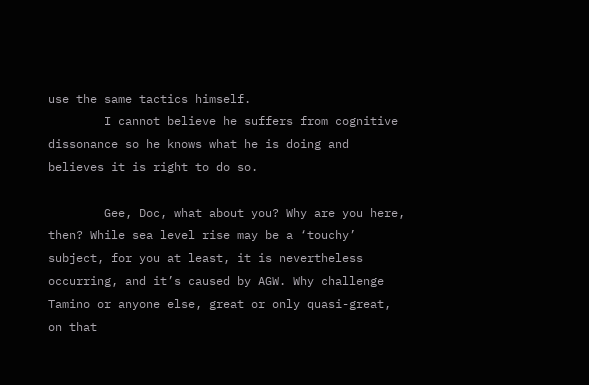use the same tactics himself.
        I cannot believe he suffers from cognitive dissonance so he knows what he is doing and believes it is right to do so.

        Gee, Doc, what about you? Why are you here, then? While sea level rise may be a ‘touchy’ subject, for you at least, it is nevertheless occurring, and it’s caused by AGW. Why challenge Tamino or anyone else, great or only quasi-great, on that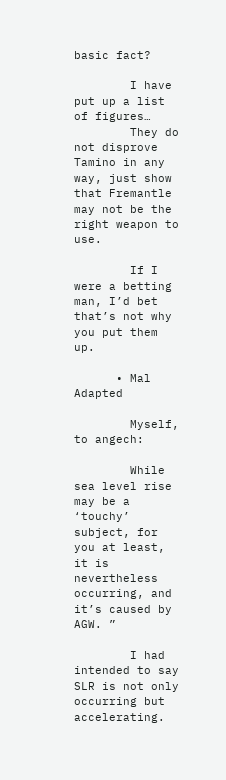basic fact?

        I have put up a list of figures…
        They do not disprove Tamino in any way, just show that Fremantle may not be the right weapon to use.

        If I were a betting man, I’d bet that’s not why you put them up.

      • Mal Adapted

        Myself, to angech:

        While sea level rise may be a ‘touchy’ subject, for you at least, it is nevertheless occurring, and it’s caused by AGW. ”

        I had intended to say SLR is not only occurring but accelerating.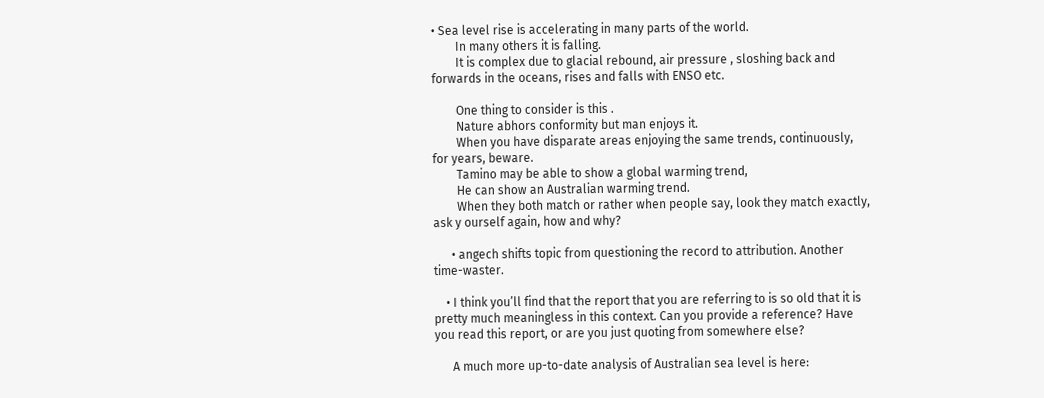• Sea level rise is accelerating in many parts of the world.
        In many others it is falling.
        It is complex due to glacial rebound, air pressure , sloshing back and forwards in the oceans, rises and falls with ENSO etc.

        One thing to consider is this .
        Nature abhors conformity but man enjoys it.
        When you have disparate areas enjoying the same trends, continuously, for years, beware.
        Tamino may be able to show a global warming trend,
        He can show an Australian warming trend.
        When they both match or rather when people say, look they match exactly, ask y ourself again, how and why?

      • angech shifts topic from questioning the record to attribution. Another time-waster.

    • I think you’ll find that the report that you are referring to is so old that it is pretty much meaningless in this context. Can you provide a reference? Have you read this report, or are you just quoting from somewhere else?

      A much more up-to-date analysis of Australian sea level is here: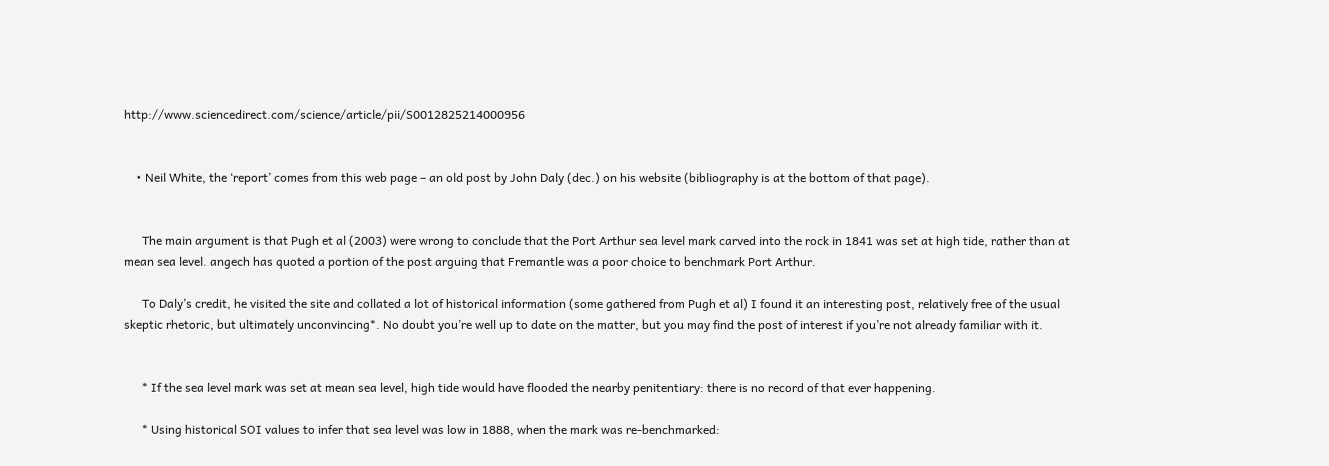http://www.sciencedirect.com/science/article/pii/S0012825214000956


    • Neil White, the ‘report’ comes from this web page – an old post by John Daly (dec.) on his website (bibliography is at the bottom of that page).


      The main argument is that Pugh et al (2003) were wrong to conclude that the Port Arthur sea level mark carved into the rock in 1841 was set at high tide, rather than at mean sea level. angech has quoted a portion of the post arguing that Fremantle was a poor choice to benchmark Port Arthur.

      To Daly’s credit, he visited the site and collated a lot of historical information (some gathered from Pugh et al) I found it an interesting post, relatively free of the usual skeptic rhetoric, but ultimately unconvincing*. No doubt you’re well up to date on the matter, but you may find the post of interest if you’re not already familiar with it.


      * If the sea level mark was set at mean sea level, high tide would have flooded the nearby penitentiary: there is no record of that ever happening.

      * Using historical SOI values to infer that sea level was low in 1888, when the mark was re-benchmarked: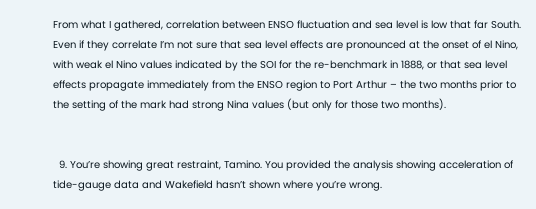From what I gathered, correlation between ENSO fluctuation and sea level is low that far South. Even if they correlate I’m not sure that sea level effects are pronounced at the onset of el Nino, with weak el Nino values indicated by the SOI for the re-benchmark in 1888, or that sea level effects propagate immediately from the ENSO region to Port Arthur – the two months prior to the setting of the mark had strong Nina values (but only for those two months).


  9. You’re showing great restraint, Tamino. You provided the analysis showing acceleration of tide-gauge data and Wakefield hasn’t shown where you’re wrong.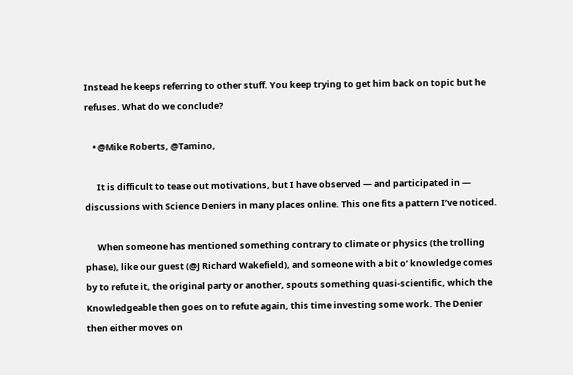Instead he keeps referring to other stuff. You keep trying to get him back on topic but he refuses. What do we conclude?

    • @Mike Roberts, @Tamino,

      It is difficult to tease out motivations, but I have observed — and participated in — discussions with Science Deniers in many places online. This one fits a pattern I’ve noticed.

      When someone has mentioned something contrary to climate or physics (the trolling phase), like our guest (@J Richard Wakefield), and someone with a bit o’ knowledge comes by to refute it, the original party or another, spouts something quasi-scientific, which the Knowledgeable then goes on to refute again, this time investing some work. The Denier then either moves on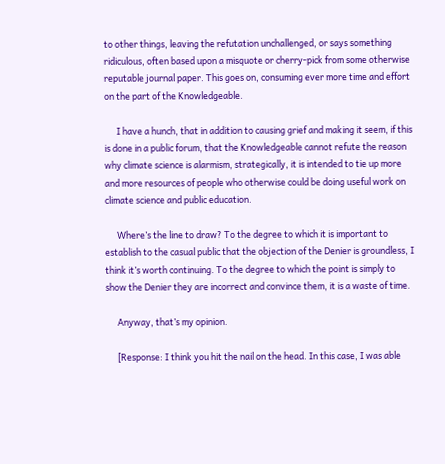to other things, leaving the refutation unchallenged, or says something ridiculous, often based upon a misquote or cherry-pick from some otherwise reputable journal paper. This goes on, consuming ever more time and effort on the part of the Knowledgeable.

      I have a hunch, that in addition to causing grief and making it seem, if this is done in a public forum, that the Knowledgeable cannot refute the reason why climate science is alarmism, strategically, it is intended to tie up more and more resources of people who otherwise could be doing useful work on climate science and public education.

      Where’s the line to draw? To the degree to which it is important to establish to the casual public that the objection of the Denier is groundless, I think it’s worth continuing. To the degree to which the point is simply to show the Denier they are incorrect and convince them, it is a waste of time.

      Anyway, that’s my opinion.

      [Response: I think you hit the nail on the head. In this case, I was able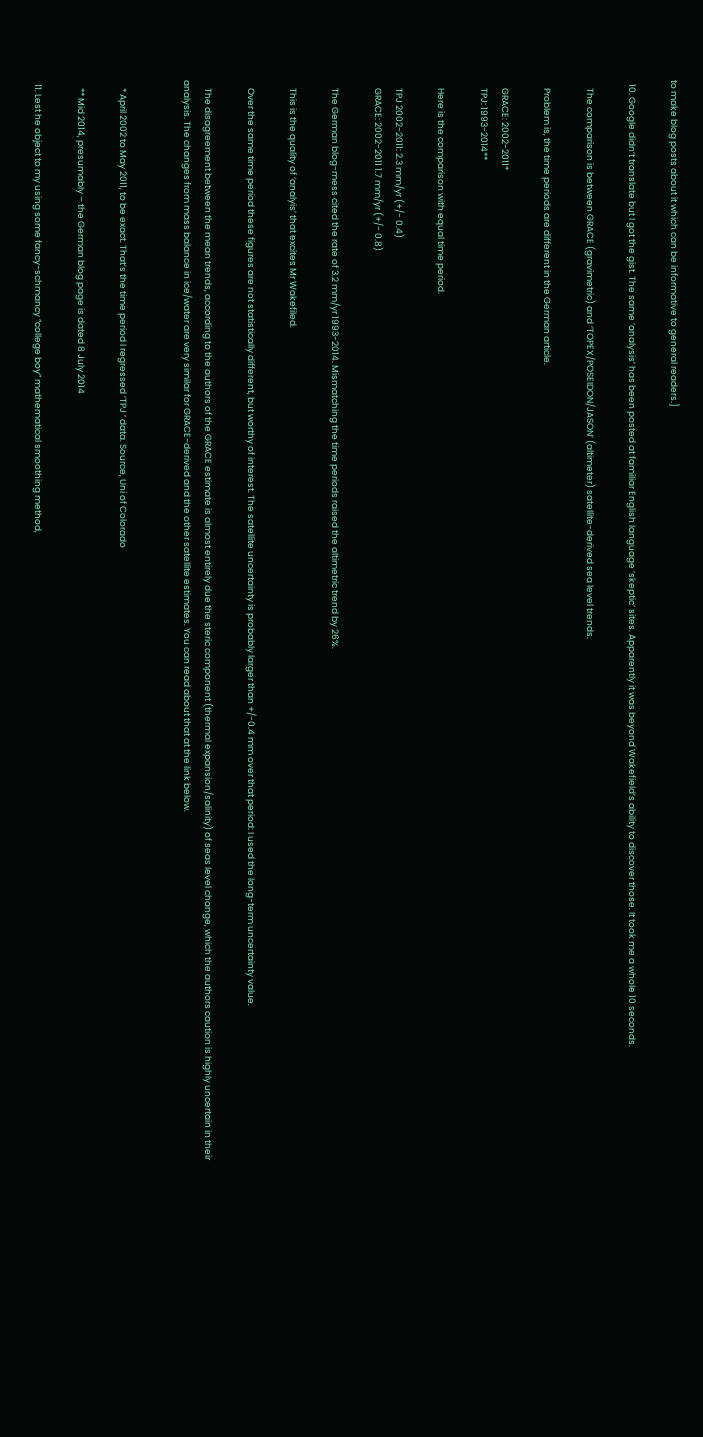to make blog posts about it which can be informative to general readers.]

  10. Google didn’t translate but I got the gist. The same ‘analysis’ has been posted at familiar English language ‘skeptic’ sites. Apparently it was beyond Wakefield’s ability to discover those. It took me a whole 10 seconds.

    The comparison is between GRACE (gravimetric) and ‘TOPEX/POSEIDON/JASON’ (altimeter) satellite-derived sea level trends.

    Problem is, the time periods are different in the German article.

    GRACE: 2002-2011*
    TPJ: 1993-2014**

    Here is the comparison with equal time period.

    TPJ 2002-2011: 2.3 mm/yr (+/- 0.4)
    GRACE: 2002-2011 1.7 mm/yr (+/- 0.8)

    The German blog-mess cited the rate of 3.2 mm/yr 1993-2014. Mismatching the time periods raised the altimetric trend by 26%.

    This is the quality of ‘analyis’ that excites Mr Wakefiled.

    Over the same time period these figures are not statistically different, but worthy of interest. The satellite uncertainty is probably larger than +/-0.4 mm over that period: I used the long-term uncertainty value.

    The disagreement between the mean trends, according to the authors of the GRACE estimate is almost entirely due the steric component (thermal expansion/salinity) of seas level change, which the authors caution is highly uncertain in their analysis. The changes from mass balance in ice/water are very similar for GRACE-derived and the other satellite estimates. You can read about that at the link below.


    * April 2002 to May 2011, to be exact. That’s the time period I regressed ‘TPJ ‘ data. Source, Uni of Colorado

    ** Mid 2014, presumably – the German blog page is dated 8 July 2014

  11. Lest he object to my using some fancy-schmancy “college boy” mathematical smoothing method,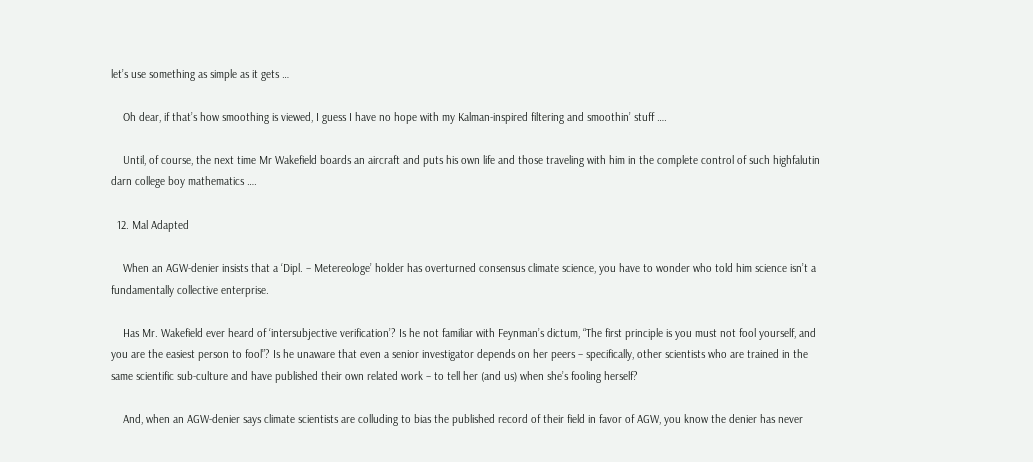let’s use something as simple as it gets …

    Oh dear, if that’s how smoothing is viewed, I guess I have no hope with my Kalman-inspired filtering and smoothin’ stuff ….

    Until, of course, the next time Mr Wakefield boards an aircraft and puts his own life and those traveling with him in the complete control of such highfalutin darn college boy mathematics ….

  12. Mal Adapted

    When an AGW-denier insists that a ‘Dipl. – Metereologe’ holder has overturned consensus climate science, you have to wonder who told him science isn’t a fundamentally collective enterprise.

    Has Mr. Wakefield ever heard of ‘intersubjective verification’? Is he not familiar with Feynman’s dictum, “The first principle is you must not fool yourself, and you are the easiest person to fool”? Is he unaware that even a senior investigator depends on her peers – specifically, other scientists who are trained in the same scientific sub-culture and have published their own related work – to tell her (and us) when she’s fooling herself?

    And, when an AGW-denier says climate scientists are colluding to bias the published record of their field in favor of AGW, you know the denier has never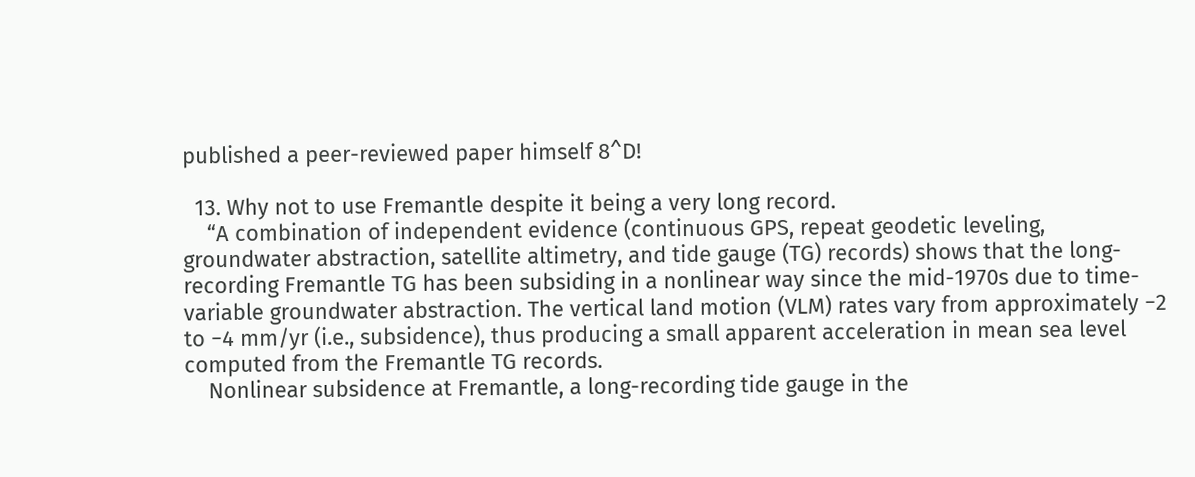published a peer-reviewed paper himself 8^D!

  13. Why not to use Fremantle despite it being a very long record.
    “A combination of independent evidence (continuous GPS, repeat geodetic leveling, groundwater abstraction, satellite altimetry, and tide gauge (TG) records) shows that the long-recording Fremantle TG has been subsiding in a nonlinear way since the mid-1970s due to time-variable groundwater abstraction. The vertical land motion (VLM) rates vary from approximately −2 to −4 mm/yr (i.e., subsidence), thus producing a small apparent acceleration in mean sea level computed from the Fremantle TG records.
    Nonlinear subsidence at Fremantle, a long-recording tide gauge in the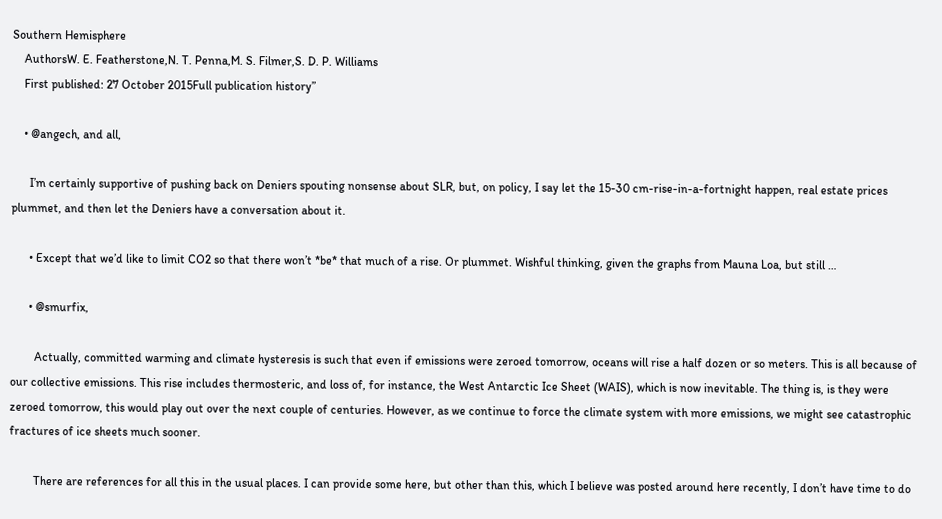Southern Hemisphere
    AuthorsW. E. Featherstone,N. T. Penna,M. S. Filmer,S. D. P. Williams
    First published: 27 October 2015Full publication history”

    • @angech, and all,

      I’m certainly supportive of pushing back on Deniers spouting nonsense about SLR, but, on policy, I say let the 15-30 cm-rise-in-a-fortnight happen, real estate prices plummet, and then let the Deniers have a conversation about it.

      • Except that we’d like to limit CO2 so that there won’t *be* that much of a rise. Or plummet. Wishful thinking, given the graphs from Mauna Loa, but still …

      • @smurfix,

        Actually, committed warming and climate hysteresis is such that even if emissions were zeroed tomorrow, oceans will rise a half dozen or so meters. This is all because of our collective emissions. This rise includes thermosteric, and loss of, for instance, the West Antarctic Ice Sheet (WAIS), which is now inevitable. The thing is, is they were zeroed tomorrow, this would play out over the next couple of centuries. However, as we continue to force the climate system with more emissions, we might see catastrophic fractures of ice sheets much sooner.

        There are references for all this in the usual places. I can provide some here, but other than this, which I believe was posted around here recently, I don’t have time to do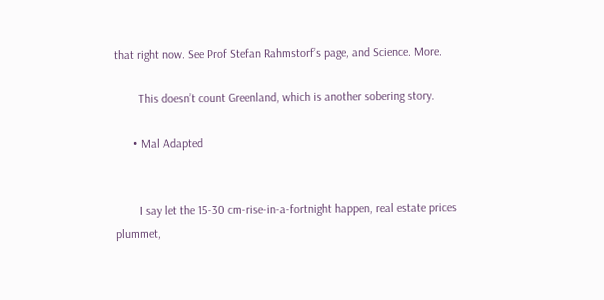that right now. See Prof Stefan Rahmstorf’s page, and Science. More.

        This doesn’t count Greenland, which is another sobering story.

      • Mal Adapted


        I say let the 15-30 cm-rise-in-a-fortnight happen, real estate prices plummet,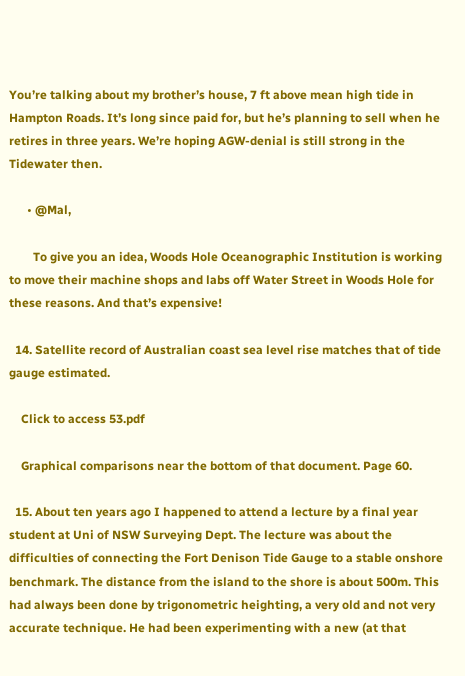You’re talking about my brother’s house, 7 ft above mean high tide in Hampton Roads. It’s long since paid for, but he’s planning to sell when he retires in three years. We’re hoping AGW-denial is still strong in the Tidewater then.

      • @Mal,

        To give you an idea, Woods Hole Oceanographic Institution is working to move their machine shops and labs off Water Street in Woods Hole for these reasons. And that’s expensive!

  14. Satellite record of Australian coast sea level rise matches that of tide gauge estimated.

    Click to access 53.pdf

    Graphical comparisons near the bottom of that document. Page 60.

  15. About ten years ago I happened to attend a lecture by a final year student at Uni of NSW Surveying Dept. The lecture was about the difficulties of connecting the Fort Denison Tide Gauge to a stable onshore benchmark. The distance from the island to the shore is about 500m. This had always been done by trigonometric heighting, a very old and not very accurate technique. He had been experimenting with a new (at that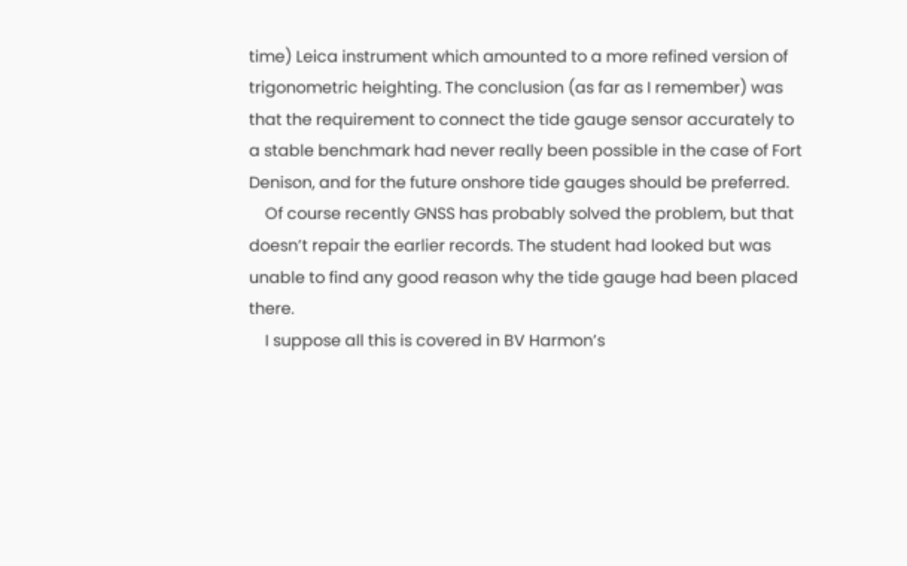time) Leica instrument which amounted to a more refined version of trigonometric heighting. The conclusion (as far as I remember) was that the requirement to connect the tide gauge sensor accurately to a stable benchmark had never really been possible in the case of Fort Denison, and for the future onshore tide gauges should be preferred.
    Of course recently GNSS has probably solved the problem, but that doesn’t repair the earlier records. The student had looked but was unable to find any good reason why the tide gauge had been placed there.
    I suppose all this is covered in BV Harmon’s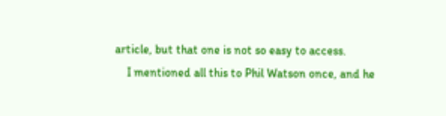article, but that one is not so easy to access.
    I mentioned all this to Phil Watson once, and he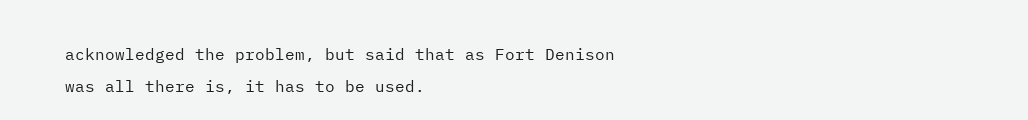acknowledged the problem, but said that as Fort Denison was all there is, it has to be used.